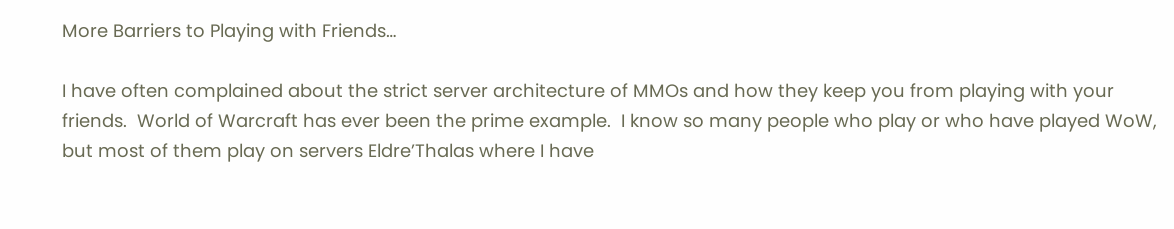More Barriers to Playing with Friends…

I have often complained about the strict server architecture of MMOs and how they keep you from playing with your friends.  World of Warcraft has ever been the prime example.  I know so many people who play or who have played WoW, but most of them play on servers Eldre’Thalas where I have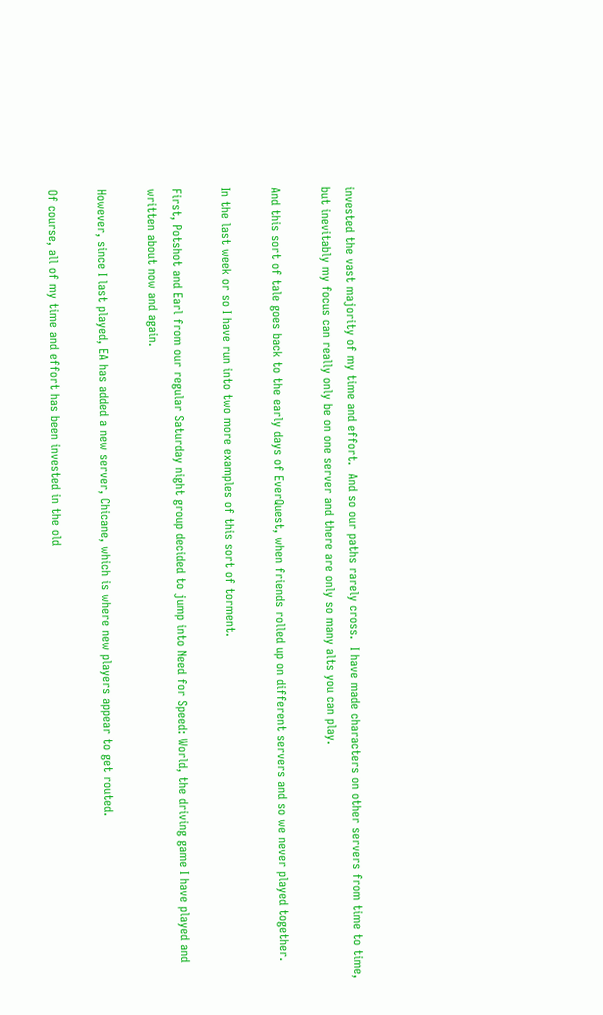invested the vast majority of my time and effort.  And so our paths rarely cross.  I have made characters on other servers from time to time, but inevitably my focus can really only be on one server and there are only so many alts you can play.

And this sort of tale goes back to the early days of EverQuest, when friends rolled up on different servers and so we never played together.

In the last week or so I have run into two more examples of this sort of torment.

First, Potshot and Earl from our regular Saturday night group decided to jump into Need for Speed: World, the driving game I have played and written about now and again.

However, since I last played, EA has added a new server, Chicane, which is where new players appear to get routed.

Of course, all of my time and effort has been invested in the old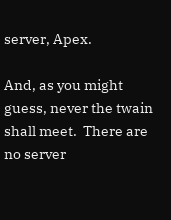server, Apex.

And, as you might guess, never the twain shall meet.  There are no server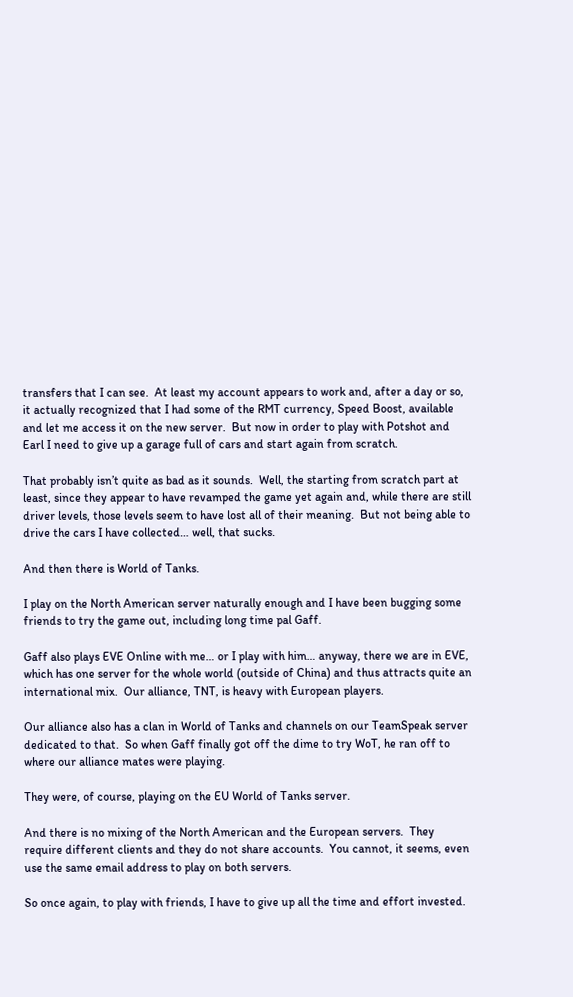transfers that I can see.  At least my account appears to work and, after a day or so, it actually recognized that I had some of the RMT currency, Speed Boost, available and let me access it on the new server.  But now in order to play with Potshot and Earl I need to give up a garage full of cars and start again from scratch.

That probably isn’t quite as bad as it sounds.  Well, the starting from scratch part at least, since they appear to have revamped the game yet again and, while there are still driver levels, those levels seem to have lost all of their meaning.  But not being able to drive the cars I have collected… well, that sucks.

And then there is World of Tanks.

I play on the North American server naturally enough and I have been bugging some friends to try the game out, including long time pal Gaff.

Gaff also plays EVE Online with me… or I play with him… anyway, there we are in EVE, which has one server for the whole world (outside of China) and thus attracts quite an international mix.  Our alliance, TNT, is heavy with European players.

Our alliance also has a clan in World of Tanks and channels on our TeamSpeak server dedicated to that.  So when Gaff finally got off the dime to try WoT, he ran off to where our alliance mates were playing.

They were, of course, playing on the EU World of Tanks server.

And there is no mixing of the North American and the European servers.  They require different clients and they do not share accounts.  You cannot, it seems, even use the same email address to play on both servers.

So once again, to play with friends, I have to give up all the time and effort invested.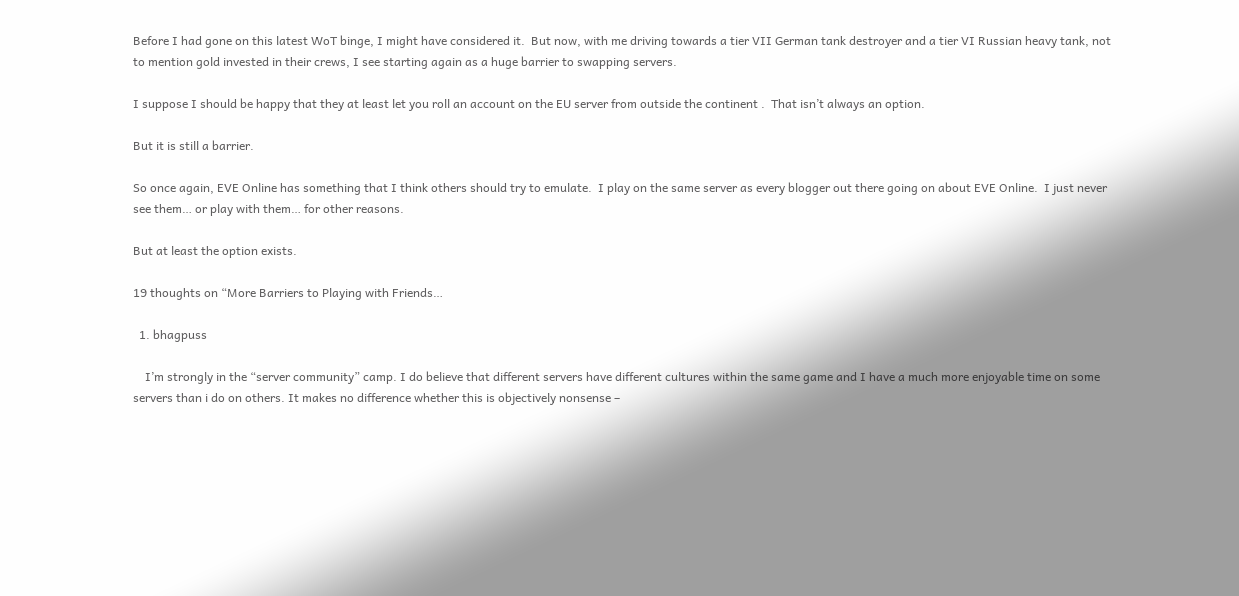Before I had gone on this latest WoT binge, I might have considered it.  But now, with me driving towards a tier VII German tank destroyer and a tier VI Russian heavy tank, not to mention gold invested in their crews, I see starting again as a huge barrier to swapping servers.

I suppose I should be happy that they at least let you roll an account on the EU server from outside the continent .  That isn’t always an option.

But it is still a barrier.

So once again, EVE Online has something that I think others should try to emulate.  I play on the same server as every blogger out there going on about EVE Online.  I just never see them… or play with them… for other reasons.

But at least the option exists.

19 thoughts on “More Barriers to Playing with Friends…

  1. bhagpuss

    I’m strongly in the “server community” camp. I do believe that different servers have different cultures within the same game and I have a much more enjoyable time on some servers than i do on others. It makes no difference whether this is objectively nonsense –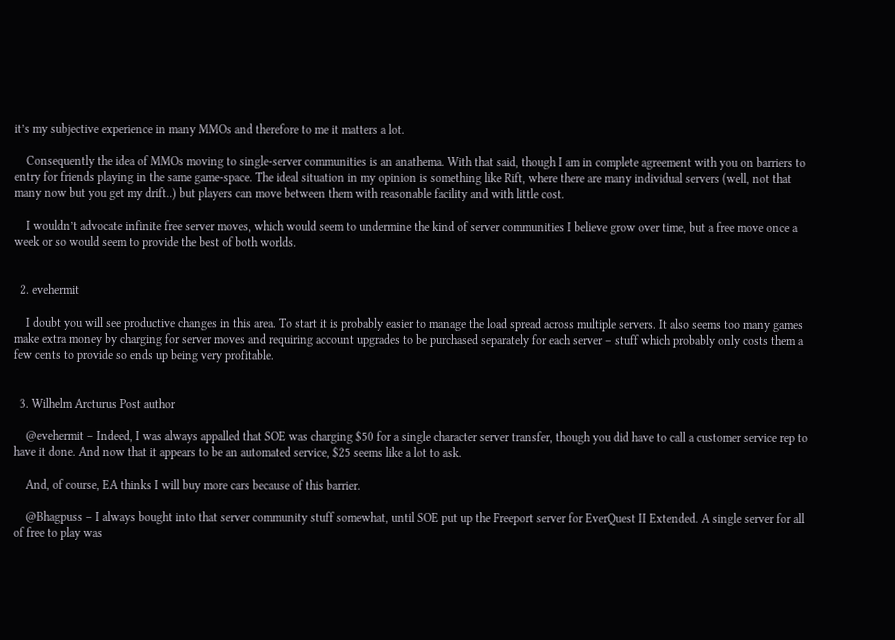it’s my subjective experience in many MMOs and therefore to me it matters a lot.

    Consequently the idea of MMOs moving to single-server communities is an anathema. With that said, though I am in complete agreement with you on barriers to entry for friends playing in the same game-space. The ideal situation in my opinion is something like Rift, where there are many individual servers (well, not that many now but you get my drift..) but players can move between them with reasonable facility and with little cost.

    I wouldn’t advocate infinite free server moves, which would seem to undermine the kind of server communities I believe grow over time, but a free move once a week or so would seem to provide the best of both worlds.


  2. evehermit

    I doubt you will see productive changes in this area. To start it is probably easier to manage the load spread across multiple servers. It also seems too many games make extra money by charging for server moves and requiring account upgrades to be purchased separately for each server – stuff which probably only costs them a few cents to provide so ends up being very profitable.


  3. Wilhelm Arcturus Post author

    @evehermit – Indeed, I was always appalled that SOE was charging $50 for a single character server transfer, though you did have to call a customer service rep to have it done. And now that it appears to be an automated service, $25 seems like a lot to ask.

    And, of course, EA thinks I will buy more cars because of this barrier.

    @Bhagpuss – I always bought into that server community stuff somewhat, until SOE put up the Freeport server for EverQuest II Extended. A single server for all of free to play was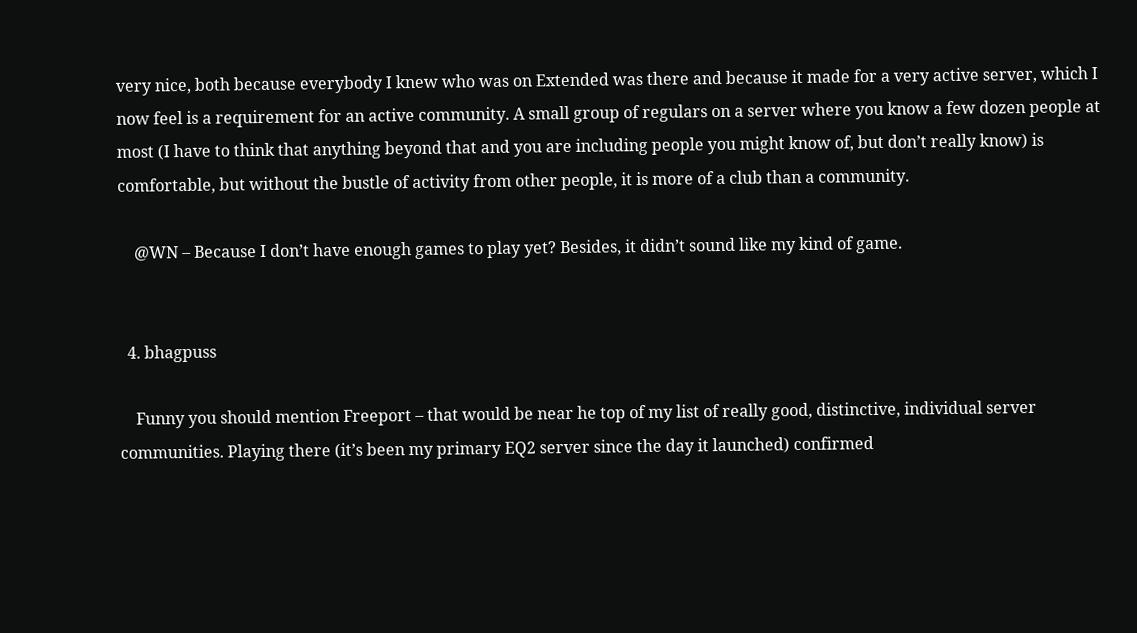very nice, both because everybody I knew who was on Extended was there and because it made for a very active server, which I now feel is a requirement for an active community. A small group of regulars on a server where you know a few dozen people at most (I have to think that anything beyond that and you are including people you might know of, but don’t really know) is comfortable, but without the bustle of activity from other people, it is more of a club than a community.

    @WN – Because I don’t have enough games to play yet? Besides, it didn’t sound like my kind of game.


  4. bhagpuss

    Funny you should mention Freeport – that would be near he top of my list of really good, distinctive, individual server communities. Playing there (it’s been my primary EQ2 server since the day it launched) confirmed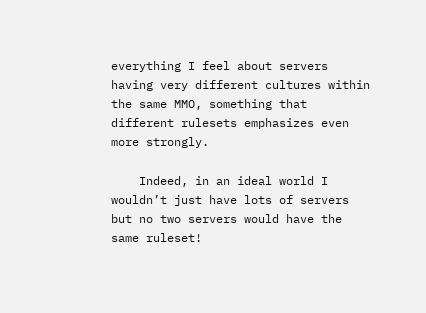everything I feel about servers having very different cultures within the same MMO, something that different rulesets emphasizes even more strongly.

    Indeed, in an ideal world I wouldn’t just have lots of servers but no two servers would have the same ruleset!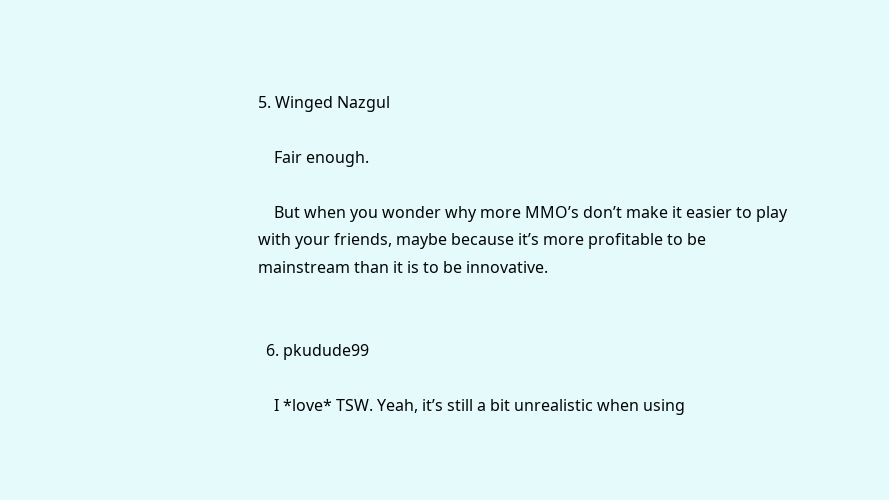5. Winged Nazgul

    Fair enough.

    But when you wonder why more MMO’s don’t make it easier to play with your friends, maybe because it’s more profitable to be mainstream than it is to be innovative.


  6. pkudude99

    I *love* TSW. Yeah, it’s still a bit unrealistic when using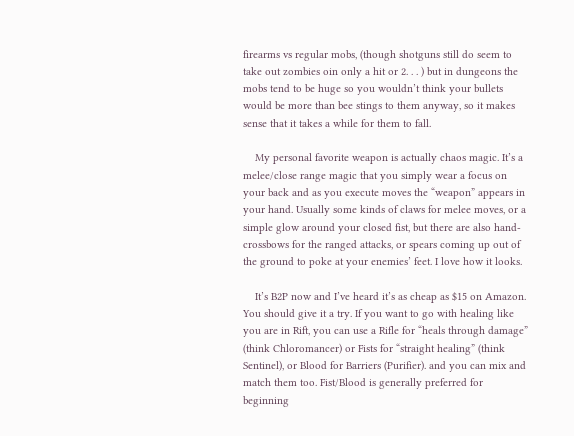firearms vs regular mobs, (though shotguns still do seem to take out zombies oin only a hit or 2. . . ) but in dungeons the mobs tend to be huge so you wouldn’t think your bullets would be more than bee stings to them anyway, so it makes sense that it takes a while for them to fall.

    My personal favorite weapon is actually chaos magic. It’s a melee/close range magic that you simply wear a focus on your back and as you execute moves the “weapon” appears in your hand. Usually some kinds of claws for melee moves, or a simple glow around your closed fist, but there are also hand-crossbows for the ranged attacks, or spears coming up out of the ground to poke at your enemies’ feet. I love how it looks.

    It’s B2P now and I’ve heard it’s as cheap as $15 on Amazon. You should give it a try. If you want to go with healing like you are in Rift, you can use a Rifle for “heals through damage” (think Chloromancer) or Fists for “straight healing” (think Sentinel), or Blood for Barriers (Purifier). and you can mix and match them too. Fist/Blood is generally preferred for beginning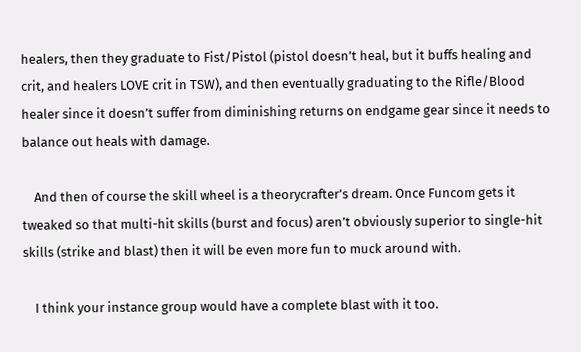healers, then they graduate to Fist/Pistol (pistol doesn’t heal, but it buffs healing and crit, and healers LOVE crit in TSW), and then eventually graduating to the Rifle/Blood healer since it doesn’t suffer from diminishing returns on endgame gear since it needs to balance out heals with damage.

    And then of course the skill wheel is a theorycrafter’s dream. Once Funcom gets it tweaked so that multi-hit skills (burst and focus) aren’t obviously superior to single-hit skills (strike and blast) then it will be even more fun to muck around with.

    I think your instance group would have a complete blast with it too.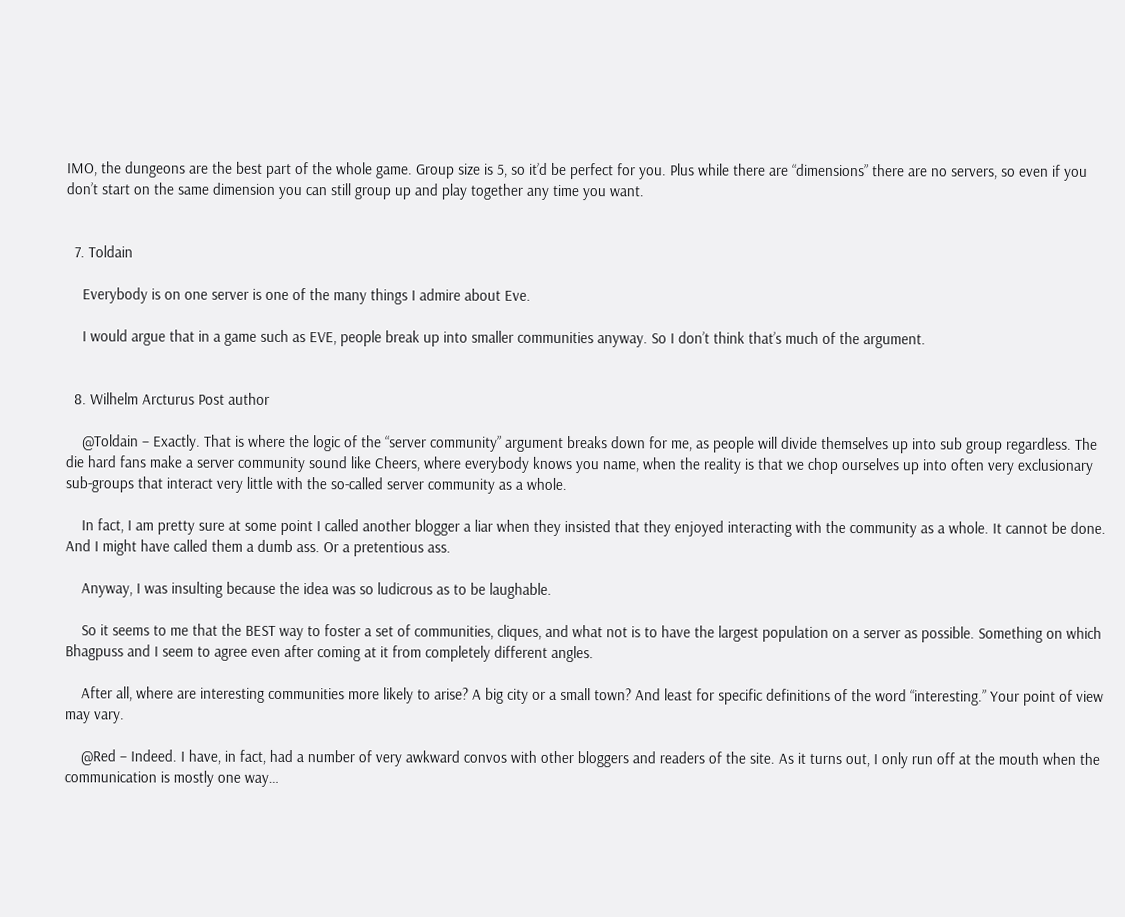IMO, the dungeons are the best part of the whole game. Group size is 5, so it’d be perfect for you. Plus while there are “dimensions” there are no servers, so even if you don’t start on the same dimension you can still group up and play together any time you want.


  7. Toldain

    Everybody is on one server is one of the many things I admire about Eve.

    I would argue that in a game such as EVE, people break up into smaller communities anyway. So I don’t think that’s much of the argument.


  8. Wilhelm Arcturus Post author

    @Toldain – Exactly. That is where the logic of the “server community” argument breaks down for me, as people will divide themselves up into sub group regardless. The die hard fans make a server community sound like Cheers, where everybody knows you name, when the reality is that we chop ourselves up into often very exclusionary sub-groups that interact very little with the so-called server community as a whole.

    In fact, I am pretty sure at some point I called another blogger a liar when they insisted that they enjoyed interacting with the community as a whole. It cannot be done. And I might have called them a dumb ass. Or a pretentious ass.

    Anyway, I was insulting because the idea was so ludicrous as to be laughable.

    So it seems to me that the BEST way to foster a set of communities, cliques, and what not is to have the largest population on a server as possible. Something on which Bhagpuss and I seem to agree even after coming at it from completely different angles.

    After all, where are interesting communities more likely to arise? A big city or a small town? And least for specific definitions of the word “interesting.” Your point of view may vary.

    @Red – Indeed. I have, in fact, had a number of very awkward convos with other bloggers and readers of the site. As it turns out, I only run off at the mouth when the communication is mostly one way…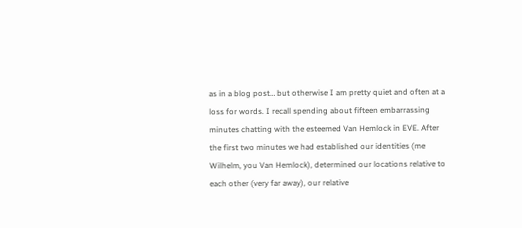as in a blog post… but otherwise I am pretty quiet and often at a loss for words. I recall spending about fifteen embarrassing minutes chatting with the esteemed Van Hemlock in EVE. After the first two minutes we had established our identities (me Wilhelm, you Van Hemlock), determined our locations relative to each other (very far away), our relative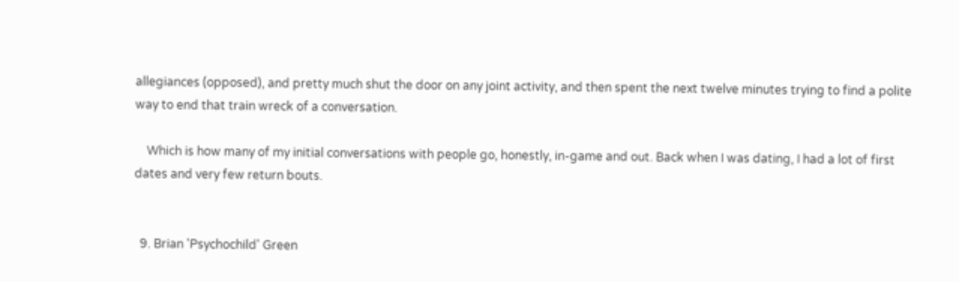allegiances (opposed), and pretty much shut the door on any joint activity, and then spent the next twelve minutes trying to find a polite way to end that train wreck of a conversation.

    Which is how many of my initial conversations with people go, honestly, in-game and out. Back when I was dating, I had a lot of first dates and very few return bouts.


  9. Brian 'Psychochild' Green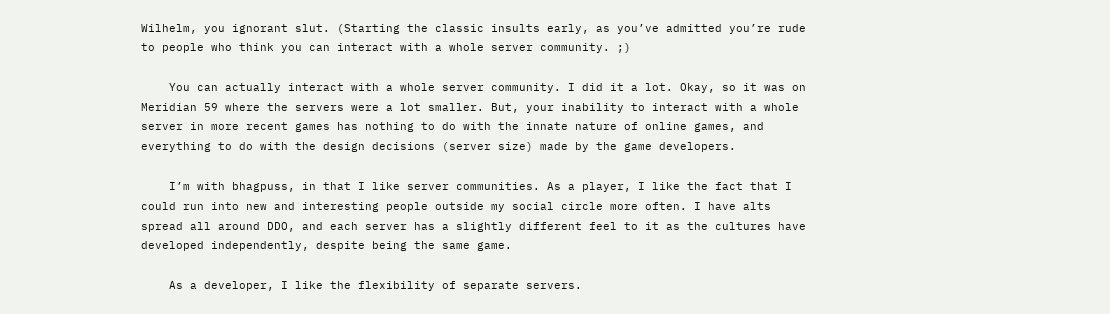Wilhelm, you ignorant slut. (Starting the classic insults early, as you’ve admitted you’re rude to people who think you can interact with a whole server community. ;)

    You can actually interact with a whole server community. I did it a lot. Okay, so it was on Meridian 59 where the servers were a lot smaller. But, your inability to interact with a whole server in more recent games has nothing to do with the innate nature of online games, and everything to do with the design decisions (server size) made by the game developers.

    I’m with bhagpuss, in that I like server communities. As a player, I like the fact that I could run into new and interesting people outside my social circle more often. I have alts spread all around DDO, and each server has a slightly different feel to it as the cultures have developed independently, despite being the same game.

    As a developer, I like the flexibility of separate servers.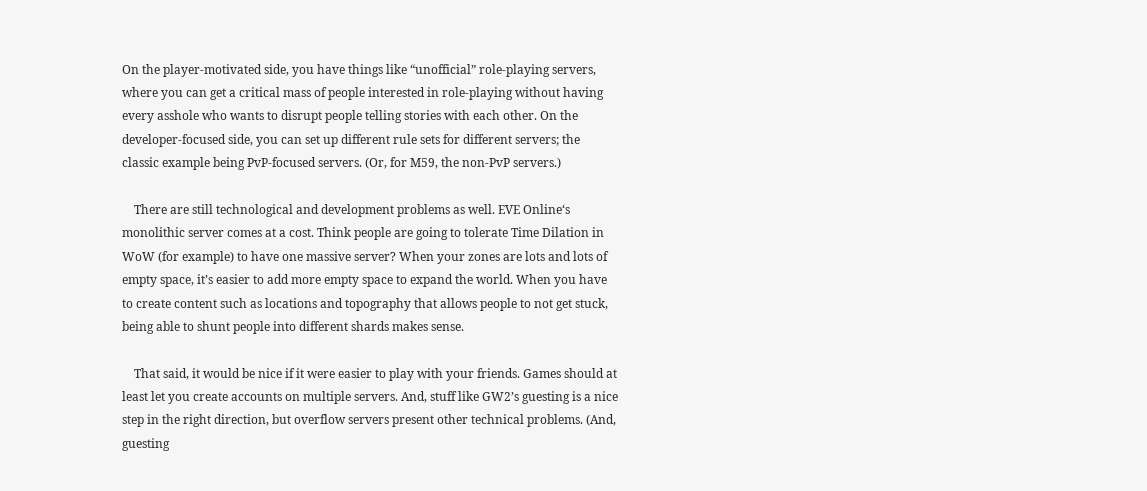On the player-motivated side, you have things like “unofficial” role-playing servers, where you can get a critical mass of people interested in role-playing without having every asshole who wants to disrupt people telling stories with each other. On the developer-focused side, you can set up different rule sets for different servers; the classic example being PvP-focused servers. (Or, for M59, the non-PvP servers.)

    There are still technological and development problems as well. EVE Online‘s monolithic server comes at a cost. Think people are going to tolerate Time Dilation in WoW (for example) to have one massive server? When your zones are lots and lots of empty space, it’s easier to add more empty space to expand the world. When you have to create content such as locations and topography that allows people to not get stuck, being able to shunt people into different shards makes sense.

    That said, it would be nice if it were easier to play with your friends. Games should at least let you create accounts on multiple servers. And, stuff like GW2’s guesting is a nice step in the right direction, but overflow servers present other technical problems. (And, guesting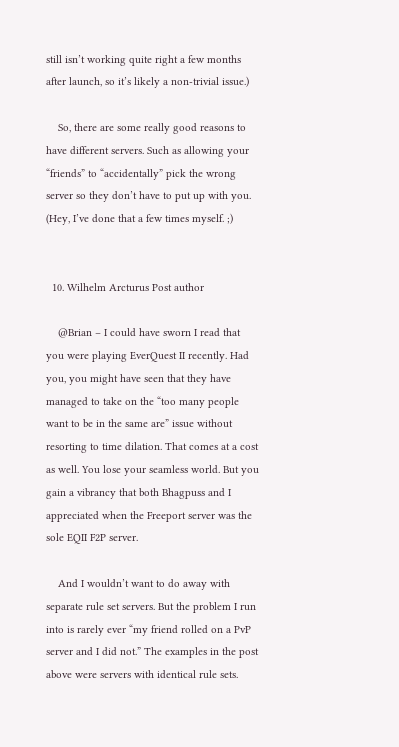still isn’t working quite right a few months after launch, so it’s likely a non-trivial issue.)

    So, there are some really good reasons to have different servers. Such as allowing your “friends” to “accidentally” pick the wrong server so they don’t have to put up with you. (Hey, I’ve done that a few times myself. ;)


  10. Wilhelm Arcturus Post author

    @Brian – I could have sworn I read that you were playing EverQuest II recently. Had you, you might have seen that they have managed to take on the “too many people want to be in the same are” issue without resorting to time dilation. That comes at a cost as well. You lose your seamless world. But you gain a vibrancy that both Bhagpuss and I appreciated when the Freeport server was the sole EQII F2P server.

    And I wouldn’t want to do away with separate rule set servers. But the problem I run into is rarely ever “my friend rolled on a PvP server and I did not.” The examples in the post above were servers with identical rule sets.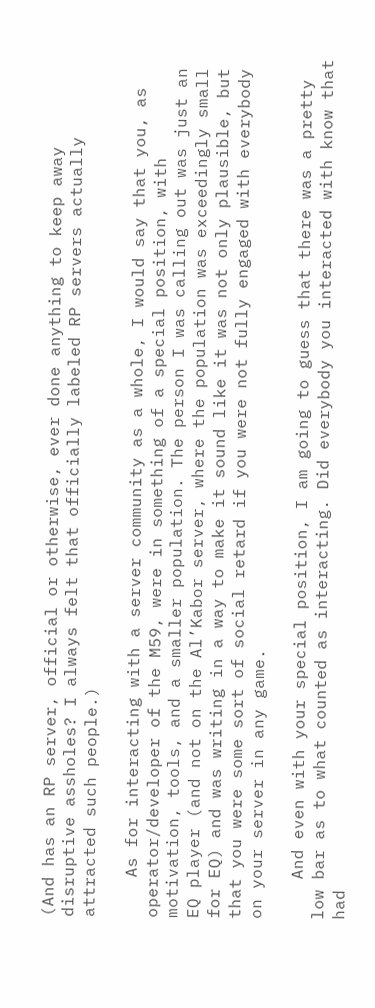(And has an RP server, official or otherwise, ever done anything to keep away disruptive assholes? I always felt that officially labeled RP servers actually attracted such people.)

    As for interacting with a server community as a whole, I would say that you, as operator/developer of the M59, were in something of a special position, with motivation, tools, and a smaller population. The person I was calling out was just an EQ player (and not on the Al’Kabor server, where the population was exceedingly small for EQ) and was writing in a way to make it sound like it was not only plausible, but that you were some sort of social retard if you were not fully engaged with everybody on your server in any game.

    And even with your special position, I am going to guess that there was a pretty low bar as to what counted as interacting. Did everybody you interacted with know that had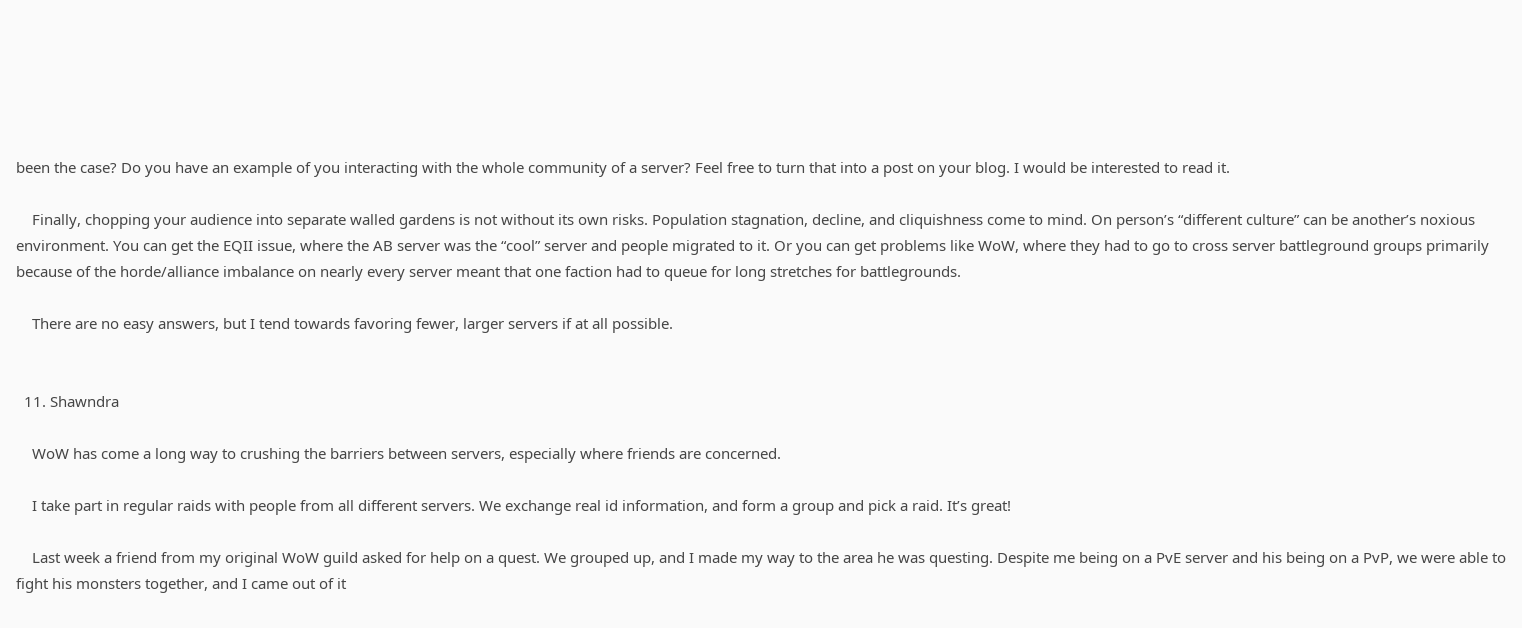been the case? Do you have an example of you interacting with the whole community of a server? Feel free to turn that into a post on your blog. I would be interested to read it.

    Finally, chopping your audience into separate walled gardens is not without its own risks. Population stagnation, decline, and cliquishness come to mind. On person’s “different culture” can be another’s noxious environment. You can get the EQII issue, where the AB server was the “cool” server and people migrated to it. Or you can get problems like WoW, where they had to go to cross server battleground groups primarily because of the horde/alliance imbalance on nearly every server meant that one faction had to queue for long stretches for battlegrounds.

    There are no easy answers, but I tend towards favoring fewer, larger servers if at all possible.


  11. Shawndra

    WoW has come a long way to crushing the barriers between servers, especially where friends are concerned.

    I take part in regular raids with people from all different servers. We exchange real id information, and form a group and pick a raid. It’s great!

    Last week a friend from my original WoW guild asked for help on a quest. We grouped up, and I made my way to the area he was questing. Despite me being on a PvE server and his being on a PvP, we were able to fight his monsters together, and I came out of it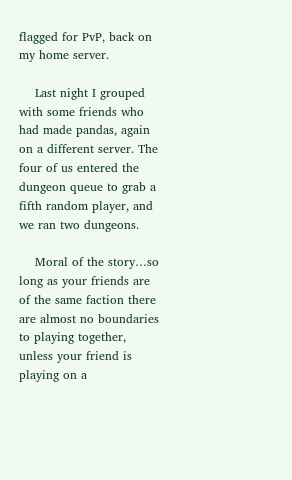flagged for PvP, back on my home server.

    Last night I grouped with some friends who had made pandas, again on a different server. The four of us entered the dungeon queue to grab a fifth random player, and we ran two dungeons.

    Moral of the story…so long as your friends are of the same faction there are almost no boundaries to playing together, unless your friend is playing on a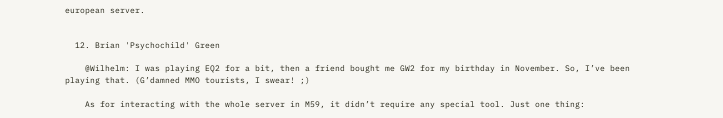european server.


  12. Brian 'Psychochild' Green

    @Wilhelm: I was playing EQ2 for a bit, then a friend bought me GW2 for my birthday in November. So, I’ve been playing that. (G’damned MMO tourists, I swear! ;)

    As for interacting with the whole server in M59, it didn’t require any special tool. Just one thing: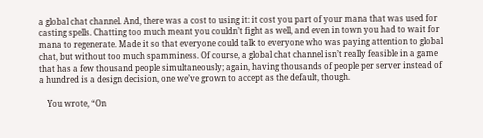a global chat channel. And, there was a cost to using it: it cost you part of your mana that was used for casting spells. Chatting too much meant you couldn’t fight as well, and even in town you had to wait for mana to regenerate. Made it so that everyone could talk to everyone who was paying attention to global chat, but without too much spamminess. Of course, a global chat channel isn’t really feasible in a game that has a few thousand people simultaneously; again, having thousands of people per server instead of a hundred is a design decision, one we’ve grown to accept as the default, though.

    You wrote, “On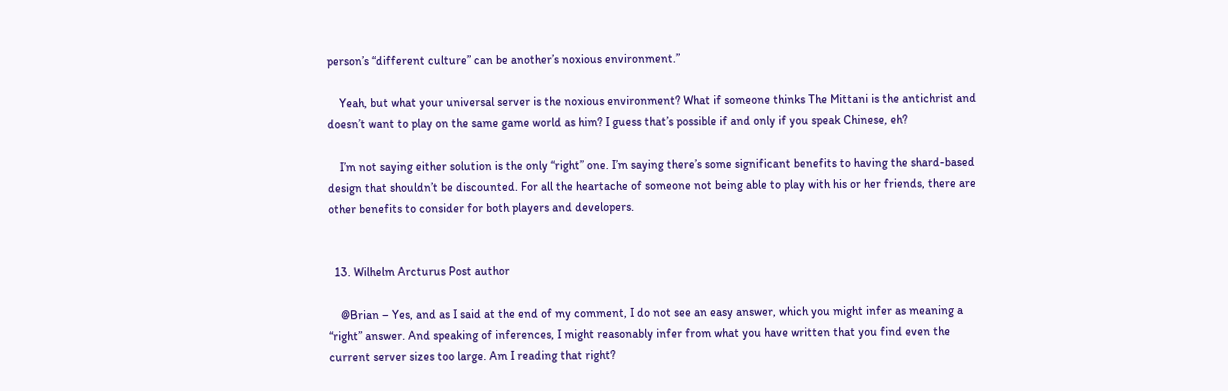person’s “different culture” can be another’s noxious environment.”

    Yeah, but what your universal server is the noxious environment? What if someone thinks The Mittani is the antichrist and doesn’t want to play on the same game world as him? I guess that’s possible if and only if you speak Chinese, eh?

    I’m not saying either solution is the only “right” one. I’m saying there’s some significant benefits to having the shard-based design that shouldn’t be discounted. For all the heartache of someone not being able to play with his or her friends, there are other benefits to consider for both players and developers.


  13. Wilhelm Arcturus Post author

    @Brian – Yes, and as I said at the end of my comment, I do not see an easy answer, which you might infer as meaning a “right” answer. And speaking of inferences, I might reasonably infer from what you have written that you find even the current server sizes too large. Am I reading that right?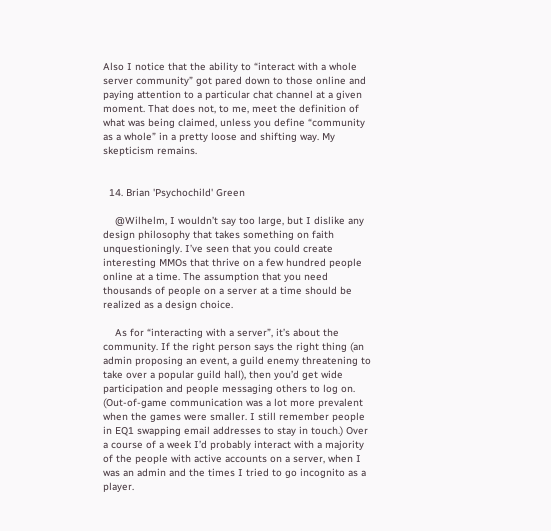Also I notice that the ability to “interact with a whole server community” got pared down to those online and paying attention to a particular chat channel at a given moment. That does not, to me, meet the definition of what was being claimed, unless you define “community as a whole” in a pretty loose and shifting way. My skepticism remains.


  14. Brian 'Psychochild' Green

    @Wilhelm, I wouldn’t say too large, but I dislike any design philosophy that takes something on faith unquestioningly. I’ve seen that you could create interesting MMOs that thrive on a few hundred people online at a time. The assumption that you need thousands of people on a server at a time should be realized as a design choice.

    As for “interacting with a server”, it’s about the community. If the right person says the right thing (an admin proposing an event, a guild enemy threatening to take over a popular guild hall), then you’d get wide participation and people messaging others to log on. (Out-of-game communication was a lot more prevalent when the games were smaller. I still remember people in EQ1 swapping email addresses to stay in touch.) Over a course of a week I’d probably interact with a majority of the people with active accounts on a server, when I was an admin and the times I tried to go incognito as a player.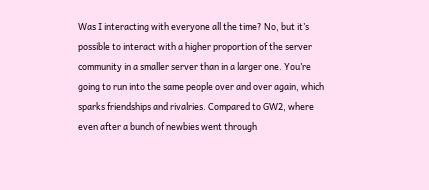Was I interacting with everyone all the time? No, but it’s possible to interact with a higher proportion of the server community in a smaller server than in a larger one. You’re going to run into the same people over and over again, which sparks friendships and rivalries. Compared to GW2, where even after a bunch of newbies went through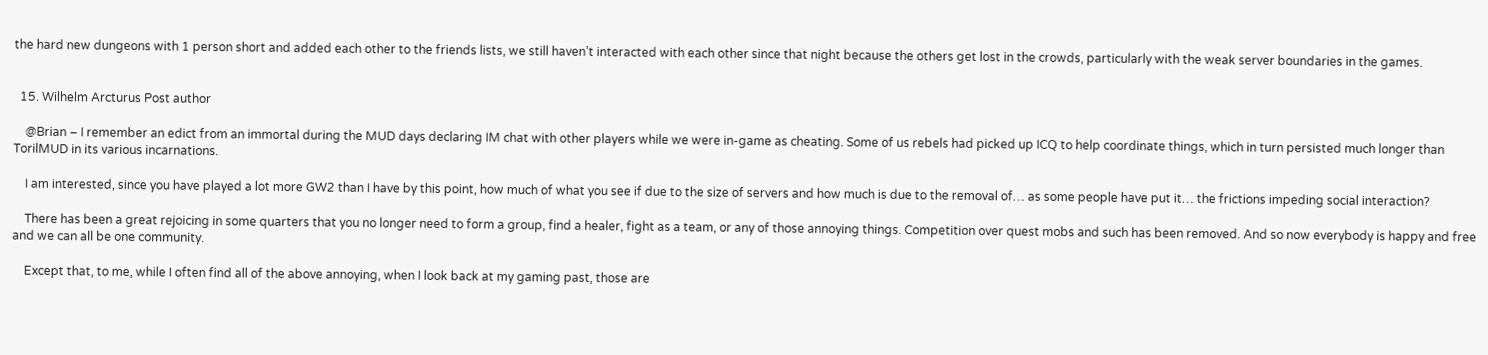the hard new dungeons with 1 person short and added each other to the friends lists, we still haven’t interacted with each other since that night because the others get lost in the crowds, particularly with the weak server boundaries in the games.


  15. Wilhelm Arcturus Post author

    @Brian – I remember an edict from an immortal during the MUD days declaring IM chat with other players while we were in-game as cheating. Some of us rebels had picked up ICQ to help coordinate things, which in turn persisted much longer than TorilMUD in its various incarnations.

    I am interested, since you have played a lot more GW2 than I have by this point, how much of what you see if due to the size of servers and how much is due to the removal of… as some people have put it… the frictions impeding social interaction?

    There has been a great rejoicing in some quarters that you no longer need to form a group, find a healer, fight as a team, or any of those annoying things. Competition over quest mobs and such has been removed. And so now everybody is happy and free and we can all be one community.

    Except that, to me, while I often find all of the above annoying, when I look back at my gaming past, those are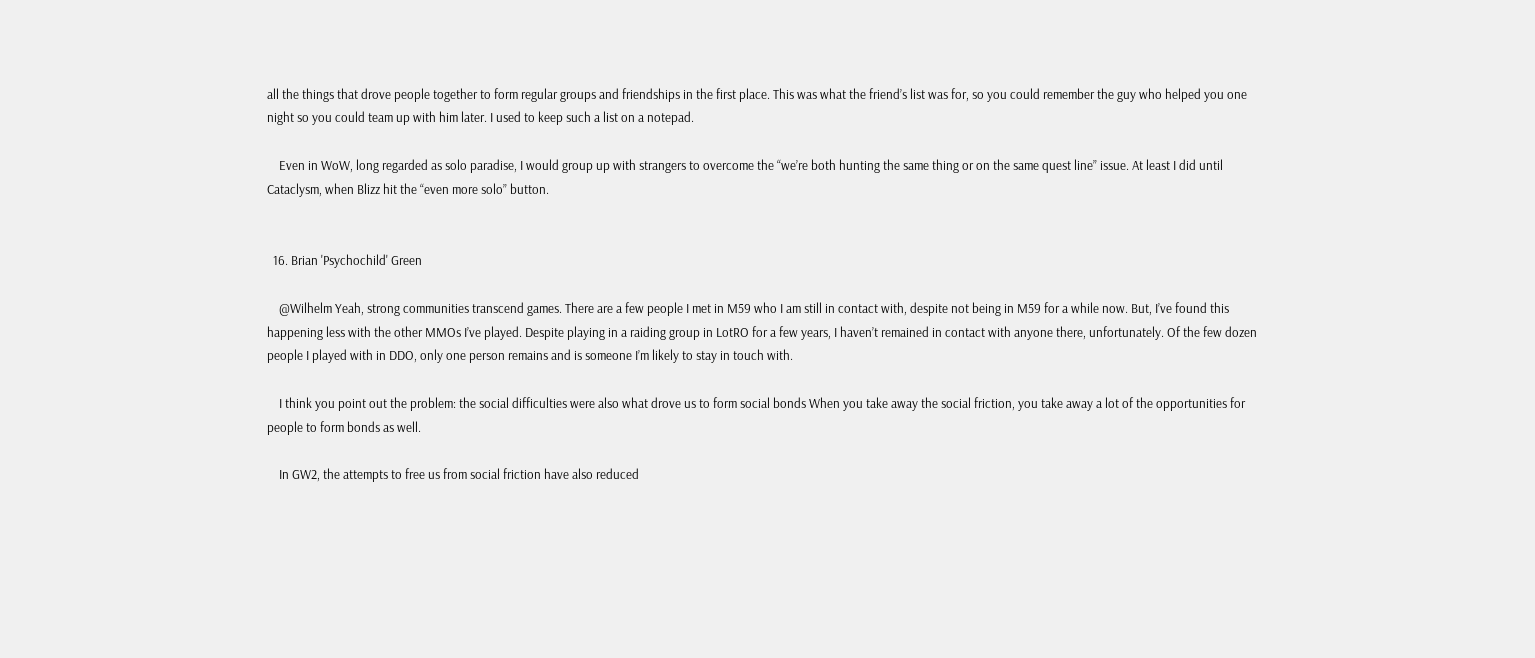all the things that drove people together to form regular groups and friendships in the first place. This was what the friend’s list was for, so you could remember the guy who helped you one night so you could team up with him later. I used to keep such a list on a notepad.

    Even in WoW, long regarded as solo paradise, I would group up with strangers to overcome the “we’re both hunting the same thing or on the same quest line” issue. At least I did until Cataclysm, when Blizz hit the “even more solo” button.


  16. Brian 'Psychochild' Green

    @Wilhelm Yeah, strong communities transcend games. There are a few people I met in M59 who I am still in contact with, despite not being in M59 for a while now. But, I’ve found this happening less with the other MMOs I’ve played. Despite playing in a raiding group in LotRO for a few years, I haven’t remained in contact with anyone there, unfortunately. Of the few dozen people I played with in DDO, only one person remains and is someone I’m likely to stay in touch with.

    I think you point out the problem: the social difficulties were also what drove us to form social bonds When you take away the social friction, you take away a lot of the opportunities for people to form bonds as well.

    In GW2, the attempts to free us from social friction have also reduced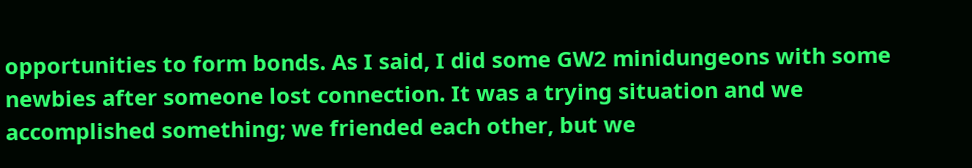opportunities to form bonds. As I said, I did some GW2 minidungeons with some newbies after someone lost connection. It was a trying situation and we accomplished something; we friended each other, but we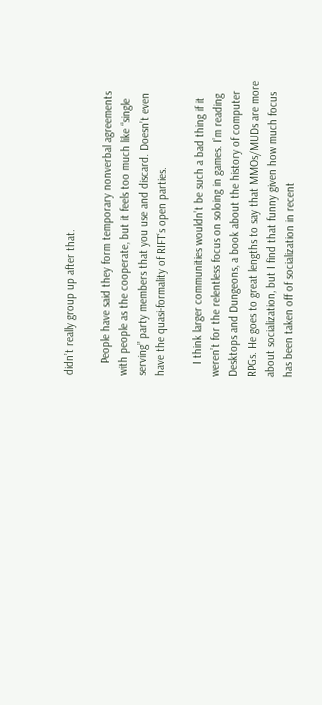didn’t really group up after that.

    People have said they form temporary nonverbal agreements with people as the cooperate, but it feels too much like “single serving” party members that you use and discard. Doesn’t even have the quasi-formality of RIFT‘s open parties.

    I think larger communities wouldn’t be such a bad thing if it weren’t for the relentless focus on soloing in games. I’m reading Desktops and Dungeons, a book about the history of computer RPGs. He goes to great lengths to say that MMOs/MUDs are more about socialization, but I find that funny given how much focus has been taken off of socialization in recent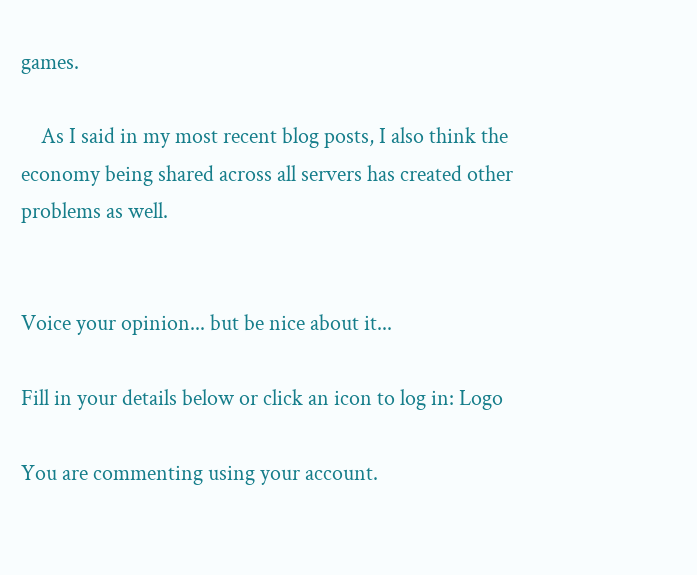games.

    As I said in my most recent blog posts, I also think the economy being shared across all servers has created other problems as well.


Voice your opinion... but be nice about it...

Fill in your details below or click an icon to log in: Logo

You are commenting using your account.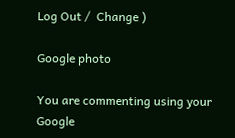Log Out /  Change )

Google photo

You are commenting using your Google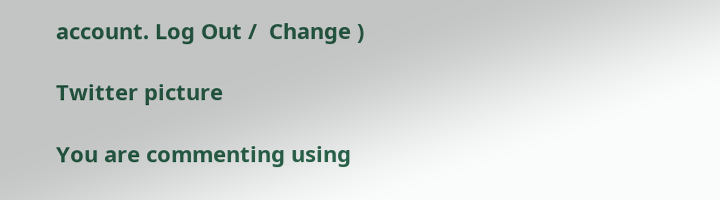account. Log Out /  Change )

Twitter picture

You are commenting using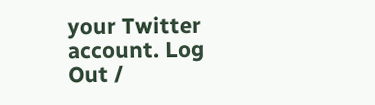your Twitter account. Log Out /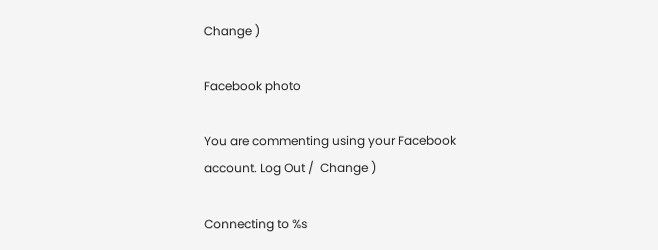Change )

Facebook photo

You are commenting using your Facebook account. Log Out /  Change )

Connecting to %s